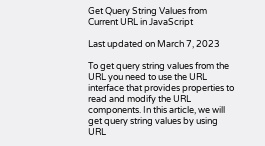Get Query String Values from Current URL in JavaScript

Last updated on March 7, 2023

To get query string values from the URL you need to use the URL interface that provides properties to read and modify the URL components. In this article, we will get query string values by using URL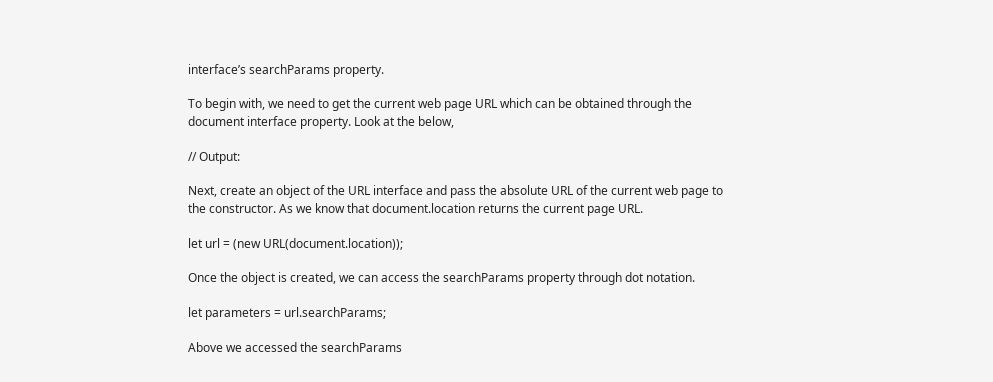interface’s searchParams property.

To begin with, we need to get the current web page URL which can be obtained through the document interface property. Look at the below,

// Output:

Next, create an object of the URL interface and pass the absolute URL of the current web page to the constructor. As we know that document.location returns the current page URL.

let url = (new URL(document.location));

Once the object is created, we can access the searchParams property through dot notation.

let parameters = url.searchParams;

Above we accessed the searchParams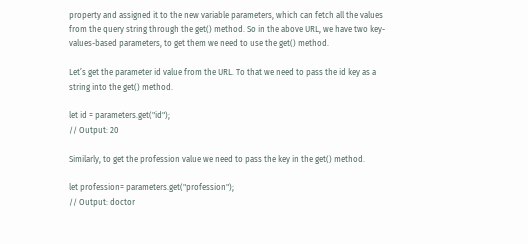property and assigned it to the new variable parameters, which can fetch all the values from the query string through the get() method. So in the above URL, we have two key-values-based parameters, to get them we need to use the get() method.

Let’s get the parameter id value from the URL. To that we need to pass the id key as a string into the get() method.

let id = parameters.get("id");
// Output: 20

Similarly, to get the profession value we need to pass the key in the get() method.

let profession= parameters.get("profession");
// Output: doctor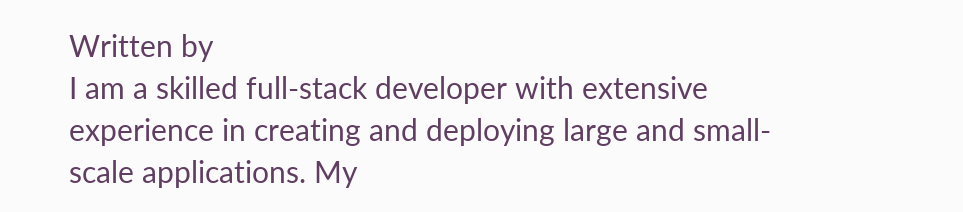Written by
I am a skilled full-stack developer with extensive experience in creating and deploying large and small-scale applications. My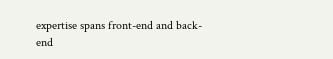expertise spans front-end and back-end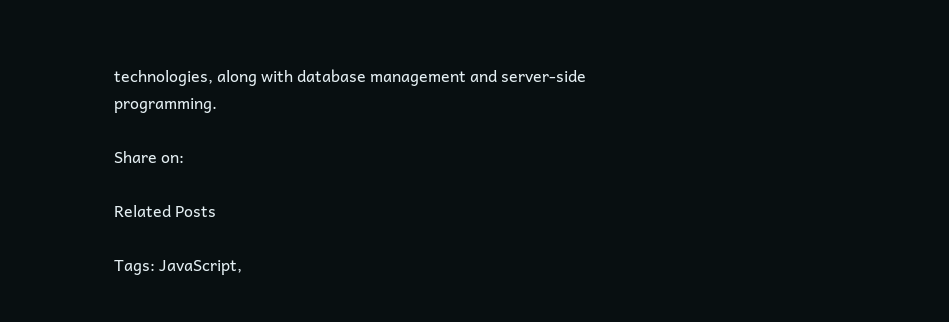technologies, along with database management and server-side programming.

Share on:

Related Posts

Tags: JavaScript,